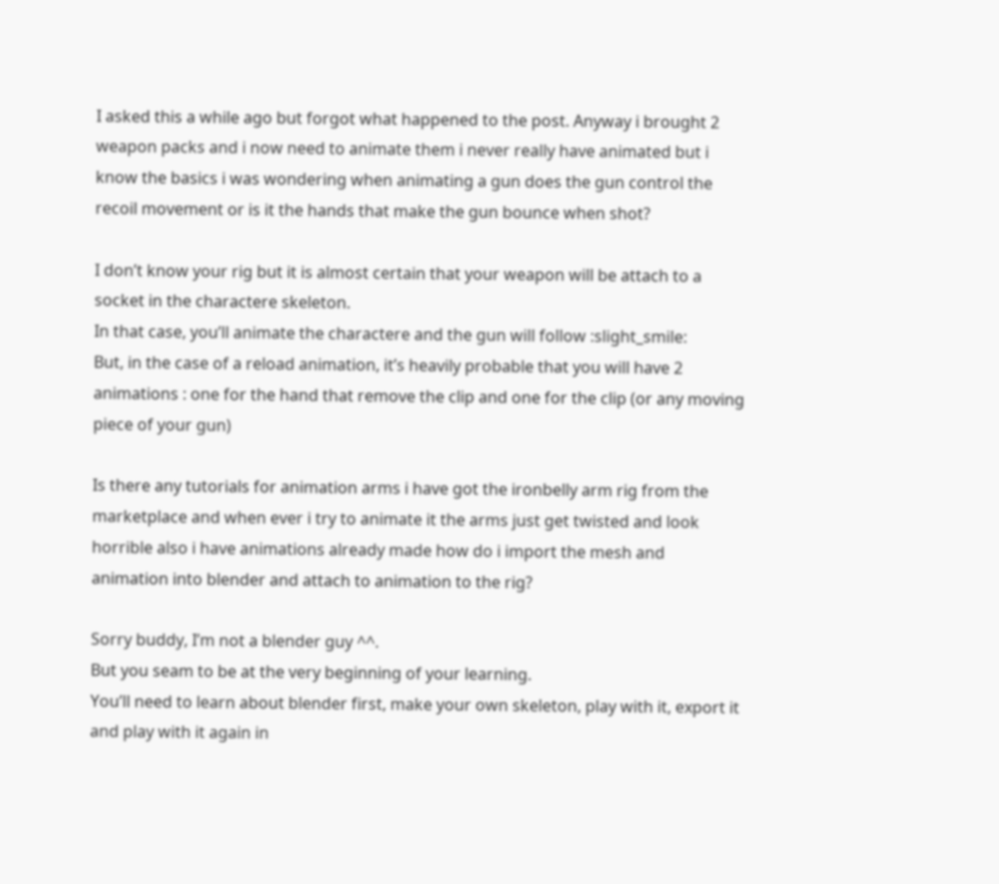I asked this a while ago but forgot what happened to the post. Anyway i brought 2 weapon packs and i now need to animate them i never really have animated but i know the basics i was wondering when animating a gun does the gun control the recoil movement or is it the hands that make the gun bounce when shot?

I don’t know your rig but it is almost certain that your weapon will be attach to a socket in the charactere skeleton.
In that case, you’ll animate the charactere and the gun will follow :slight_smile:
But, in the case of a reload animation, it’s heavily probable that you will have 2 animations : one for the hand that remove the clip and one for the clip (or any moving piece of your gun)

Is there any tutorials for animation arms i have got the ironbelly arm rig from the marketplace and when ever i try to animate it the arms just get twisted and look horrible also i have animations already made how do i import the mesh and animation into blender and attach to animation to the rig?

Sorry buddy, I’m not a blender guy ^^.
But you seam to be at the very beginning of your learning.
You’ll need to learn about blender first, make your own skeleton, play with it, export it and play with it again in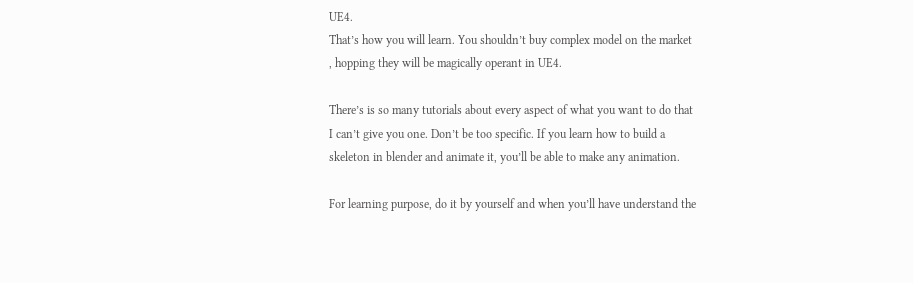UE4.
That’s how you will learn. You shouldn’t buy complex model on the market , hopping they will be magically operant in UE4.

There’s is so many tutorials about every aspect of what you want to do that I can’t give you one. Don’t be too specific. If you learn how to build a skeleton in blender and animate it, you’ll be able to make any animation.

For learning purpose, do it by yourself and when you’ll have understand the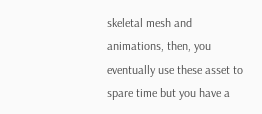skeletal mesh and animations, then, you eventually use these asset to spare time but you have a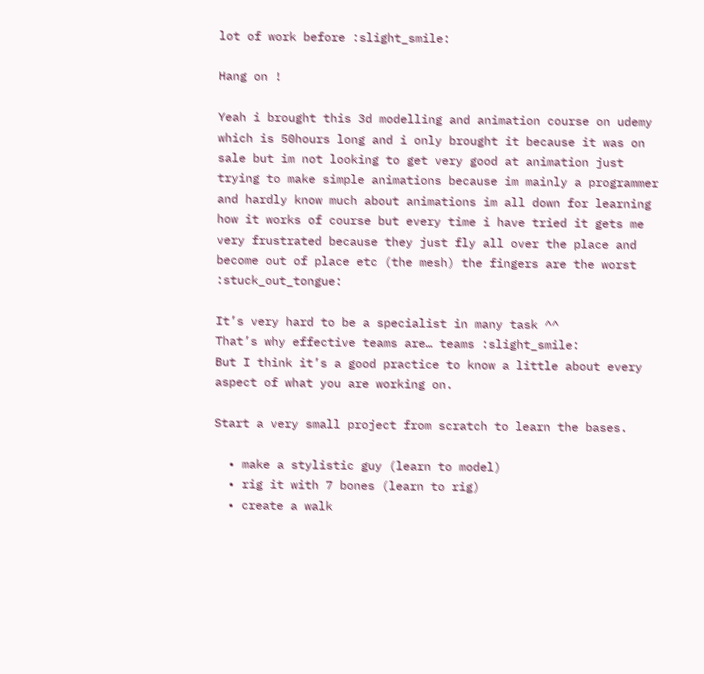lot of work before :slight_smile:

Hang on !

Yeah i brought this 3d modelling and animation course on udemy which is 50hours long and i only brought it because it was on sale but im not looking to get very good at animation just trying to make simple animations because im mainly a programmer and hardly know much about animations im all down for learning how it works of course but every time i have tried it gets me very frustrated because they just fly all over the place and become out of place etc (the mesh) the fingers are the worst :stuck_out_tongue:

It’s very hard to be a specialist in many task ^^
That’s why effective teams are… teams :slight_smile:
But I think it’s a good practice to know a little about every aspect of what you are working on.

Start a very small project from scratch to learn the bases.

  • make a stylistic guy (learn to model)
  • rig it with 7 bones (learn to rig)
  • create a walk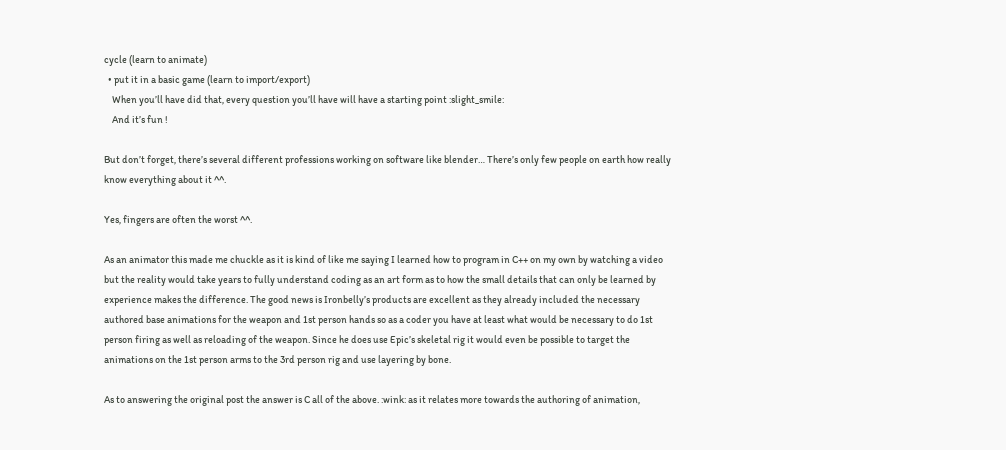cycle (learn to animate)
  • put it in a basic game (learn to import/export)
    When you’ll have did that, every question you’ll have will have a starting point :slight_smile:
    And it’s fun !

But don’t forget, there’s several different professions working on software like blender… There’s only few people on earth how really know everything about it ^^.

Yes, fingers are often the worst ^^.

As an animator this made me chuckle as it is kind of like me saying I learned how to program in C++ on my own by watching a video but the reality would take years to fully understand coding as an art form as to how the small details that can only be learned by experience makes the difference. The good news is Ironbelly’s products are excellent as they already included the necessary authored base animations for the weapon and 1st person hands so as a coder you have at least what would be necessary to do 1st person firing as well as reloading of the weapon. Since he does use Epic’s skeletal rig it would even be possible to target the animations on the 1st person arms to the 3rd person rig and use layering by bone.

As to answering the original post the answer is C all of the above. :wink: as it relates more towards the authoring of animation,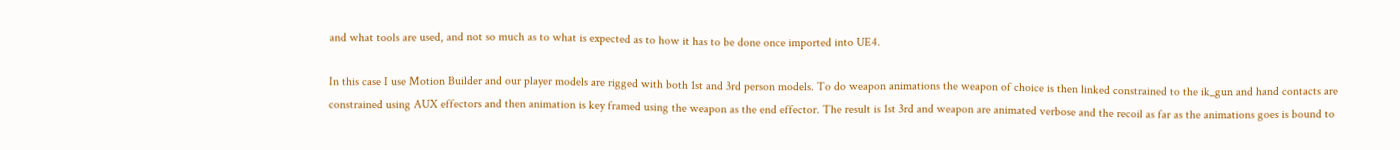and what tools are used, and not so much as to what is expected as to how it has to be done once imported into UE4.

In this case I use Motion Builder and our player models are rigged with both 1st and 3rd person models. To do weapon animations the weapon of choice is then linked constrained to the ik_gun and hand contacts are constrained using AUX effectors and then animation is key framed using the weapon as the end effector. The result is 1st 3rd and weapon are animated verbose and the recoil as far as the animations goes is bound to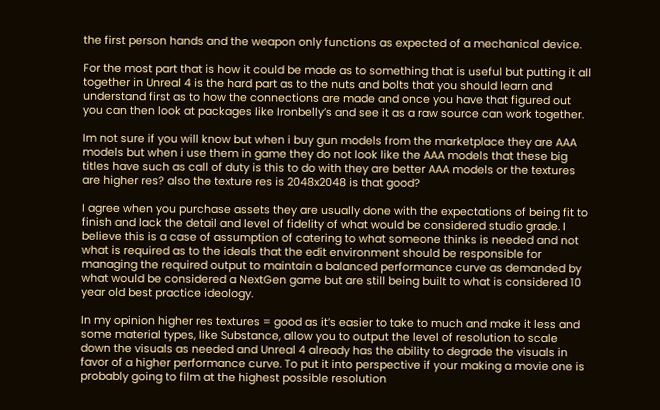the first person hands and the weapon only functions as expected of a mechanical device.

For the most part that is how it could be made as to something that is useful but putting it all together in Unreal 4 is the hard part as to the nuts and bolts that you should learn and understand first as to how the connections are made and once you have that figured out you can then look at packages like Ironbelly’s and see it as a raw source can work together.

Im not sure if you will know but when i buy gun models from the marketplace they are AAA models but when i use them in game they do not look like the AAA models that these big titles have such as call of duty is this to do with they are better AAA models or the textures are higher res? also the texture res is 2048x2048 is that good?

I agree when you purchase assets they are usually done with the expectations of being fit to finish and lack the detail and level of fidelity of what would be considered studio grade. I believe this is a case of assumption of catering to what someone thinks is needed and not what is required as to the ideals that the edit environment should be responsible for managing the required output to maintain a balanced performance curve as demanded by what would be considered a NextGen game but are still being built to what is considered 10 year old best practice ideology.

In my opinion higher res textures = good as it’s easier to take to much and make it less and some material types, like Substance, allow you to output the level of resolution to scale down the visuals as needed and Unreal 4 already has the ability to degrade the visuals in favor of a higher performance curve. To put it into perspective if your making a movie one is probably going to film at the highest possible resolution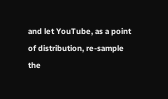and let YouTube, as a point of distribution, re-sample the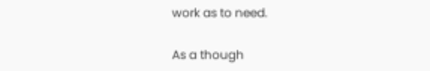work as to need.

As a though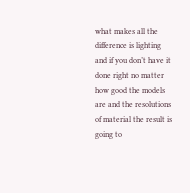what makes all the difference is lighting and if you don’t have it done right no matter how good the models are and the resolutions of material the result is going to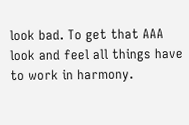look bad. To get that AAA look and feel all things have to work in harmony.